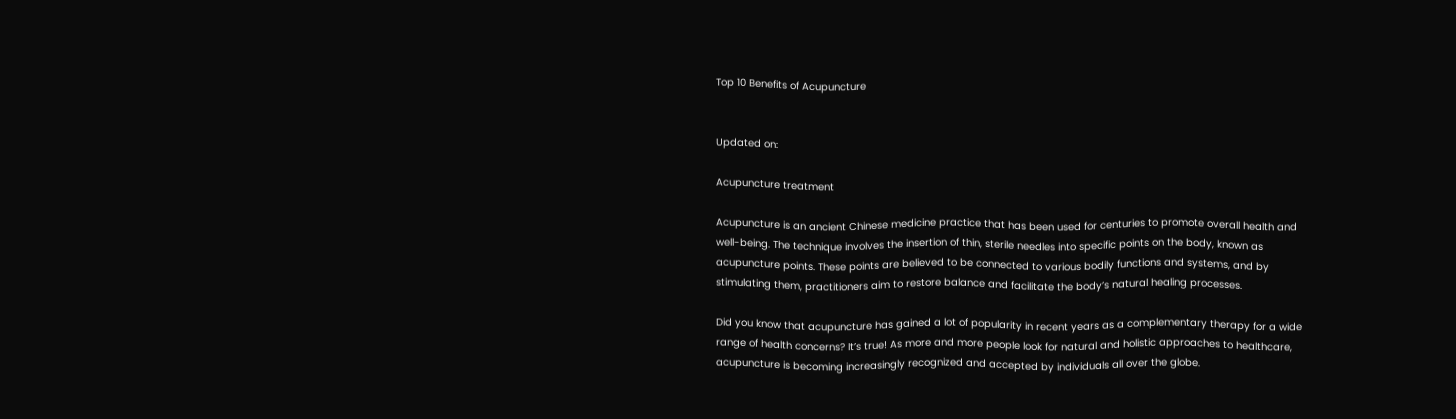Top 10 Benefits of Acupuncture


Updated on:

Acupuncture treatment

Acupuncture is an ancient Chinese medicine practice that has been used for centuries to promote overall health and well-being. The technique involves the insertion of thin, sterile needles into specific points on the body, known as acupuncture points. These points are believed to be connected to various bodily functions and systems, and by stimulating them, practitioners aim to restore balance and facilitate the body’s natural healing processes.

Did you know that acupuncture has gained a lot of popularity in recent years as a complementary therapy for a wide range of health concerns? It’s true! As more and more people look for natural and holistic approaches to healthcare, acupuncture is becoming increasingly recognized and accepted by individuals all over the globe.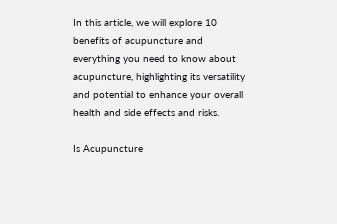In this article, we will explore 10 benefits of acupuncture and everything you need to know about acupuncture, highlighting its versatility and potential to enhance your overall health and side effects and risks.

Is Acupuncture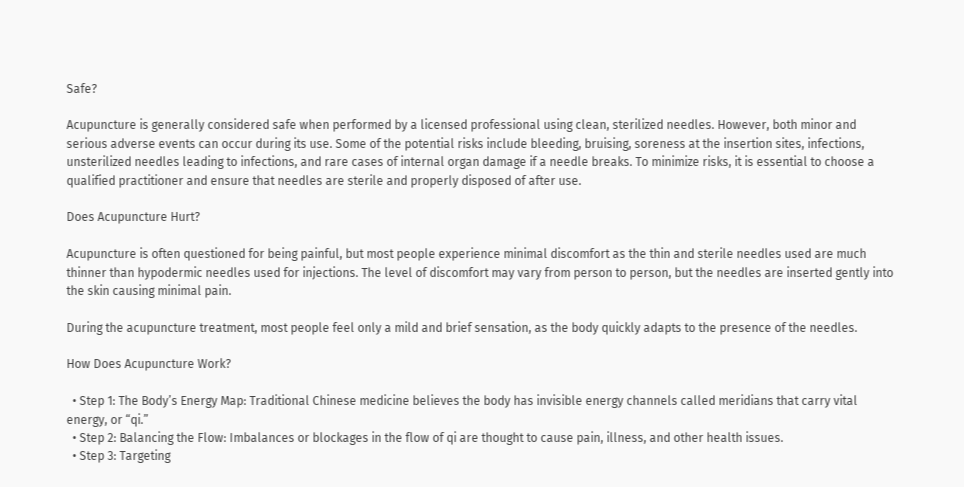Safe?

Acupuncture is generally considered safe when performed by a licensed professional using clean, sterilized needles. However, both minor and serious adverse events can occur during its use. Some of the potential risks include bleeding, bruising, soreness at the insertion sites, infections, unsterilized needles leading to infections, and rare cases of internal organ damage if a needle breaks. To minimize risks, it is essential to choose a qualified practitioner and ensure that needles are sterile and properly disposed of after use.

Does Acupuncture Hurt?

Acupuncture is often questioned for being painful, but most people experience minimal discomfort as the thin and sterile needles used are much thinner than hypodermic needles used for injections. The level of discomfort may vary from person to person, but the needles are inserted gently into the skin causing minimal pain.

During the acupuncture treatment, most people feel only a mild and brief sensation, as the body quickly adapts to the presence of the needles.

How Does Acupuncture Work?

  • Step 1: The Body’s Energy Map: Traditional Chinese medicine believes the body has invisible energy channels called meridians that carry vital energy, or “qi.”
  • Step 2: Balancing the Flow: Imbalances or blockages in the flow of qi are thought to cause pain, illness, and other health issues.
  • Step 3: Targeting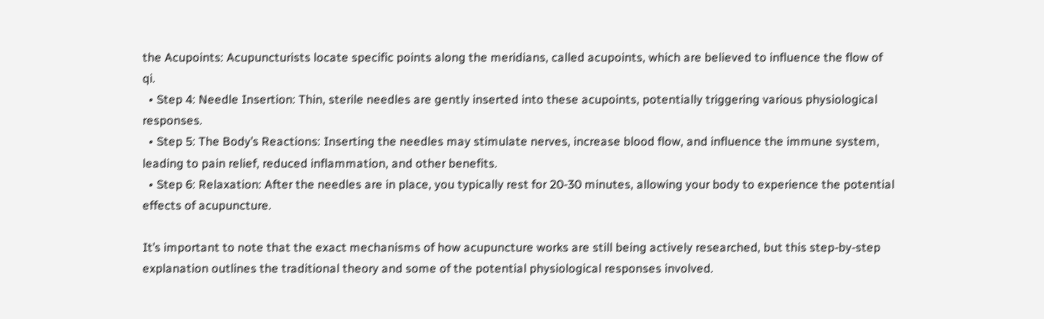the Acupoints: Acupuncturists locate specific points along the meridians, called acupoints, which are believed to influence the flow of qi.
  • Step 4: Needle Insertion: Thin, sterile needles are gently inserted into these acupoints, potentially triggering various physiological responses.
  • Step 5: The Body’s Reactions: Inserting the needles may stimulate nerves, increase blood flow, and influence the immune system, leading to pain relief, reduced inflammation, and other benefits.
  • Step 6: Relaxation: After the needles are in place, you typically rest for 20-30 minutes, allowing your body to experience the potential effects of acupuncture.

It’s important to note that the exact mechanisms of how acupuncture works are still being actively researched, but this step-by-step explanation outlines the traditional theory and some of the potential physiological responses involved.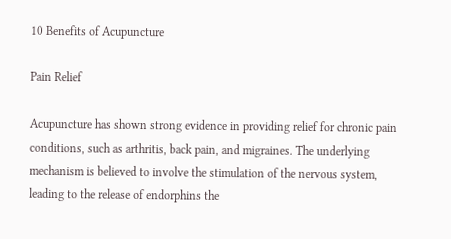10 Benefits of Acupuncture

Pain Relief

Acupuncture has shown strong evidence in providing relief for chronic pain conditions, such as arthritis, back pain, and migraines. The underlying mechanism is believed to involve the stimulation of the nervous system, leading to the release of endorphins the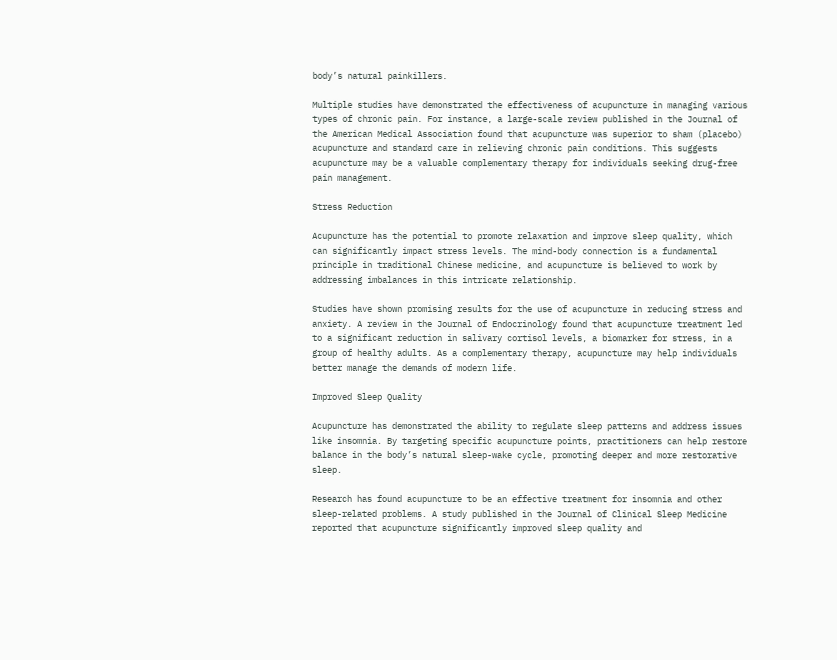body’s natural painkillers.

Multiple studies have demonstrated the effectiveness of acupuncture in managing various types of chronic pain. For instance, a large-scale review published in the Journal of the American Medical Association found that acupuncture was superior to sham (placebo) acupuncture and standard care in relieving chronic pain conditions. This suggests acupuncture may be a valuable complementary therapy for individuals seeking drug-free pain management.

Stress Reduction

Acupuncture has the potential to promote relaxation and improve sleep quality, which can significantly impact stress levels. The mind-body connection is a fundamental principle in traditional Chinese medicine, and acupuncture is believed to work by addressing imbalances in this intricate relationship.

Studies have shown promising results for the use of acupuncture in reducing stress and anxiety. A review in the Journal of Endocrinology found that acupuncture treatment led to a significant reduction in salivary cortisol levels, a biomarker for stress, in a group of healthy adults. As a complementary therapy, acupuncture may help individuals better manage the demands of modern life.

Improved Sleep Quality

Acupuncture has demonstrated the ability to regulate sleep patterns and address issues like insomnia. By targeting specific acupuncture points, practitioners can help restore balance in the body’s natural sleep-wake cycle, promoting deeper and more restorative sleep.

Research has found acupuncture to be an effective treatment for insomnia and other sleep-related problems. A study published in the Journal of Clinical Sleep Medicine reported that acupuncture significantly improved sleep quality and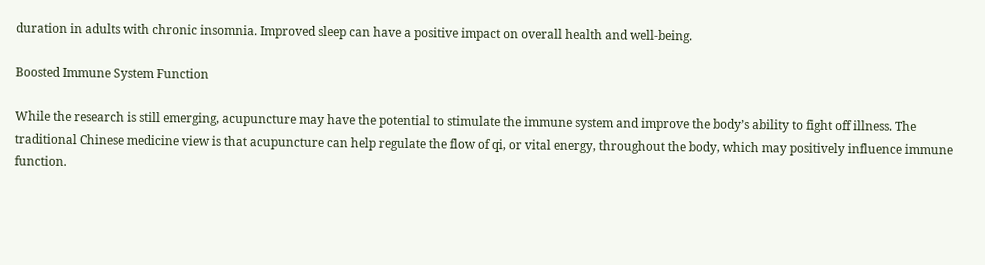duration in adults with chronic insomnia. Improved sleep can have a positive impact on overall health and well-being.

Boosted Immune System Function

While the research is still emerging, acupuncture may have the potential to stimulate the immune system and improve the body’s ability to fight off illness. The traditional Chinese medicine view is that acupuncture can help regulate the flow of qi, or vital energy, throughout the body, which may positively influence immune function.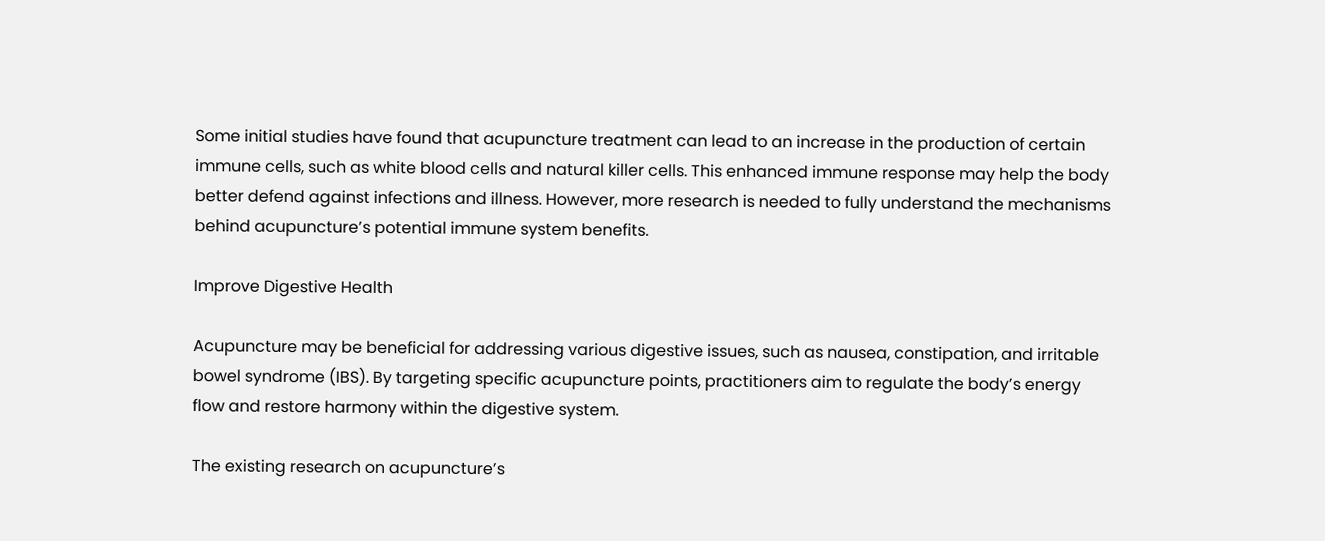Some initial studies have found that acupuncture treatment can lead to an increase in the production of certain immune cells, such as white blood cells and natural killer cells. This enhanced immune response may help the body better defend against infections and illness. However, more research is needed to fully understand the mechanisms behind acupuncture’s potential immune system benefits.

Improve Digestive Health

Acupuncture may be beneficial for addressing various digestive issues, such as nausea, constipation, and irritable bowel syndrome (IBS). By targeting specific acupuncture points, practitioners aim to regulate the body’s energy flow and restore harmony within the digestive system.

The existing research on acupuncture’s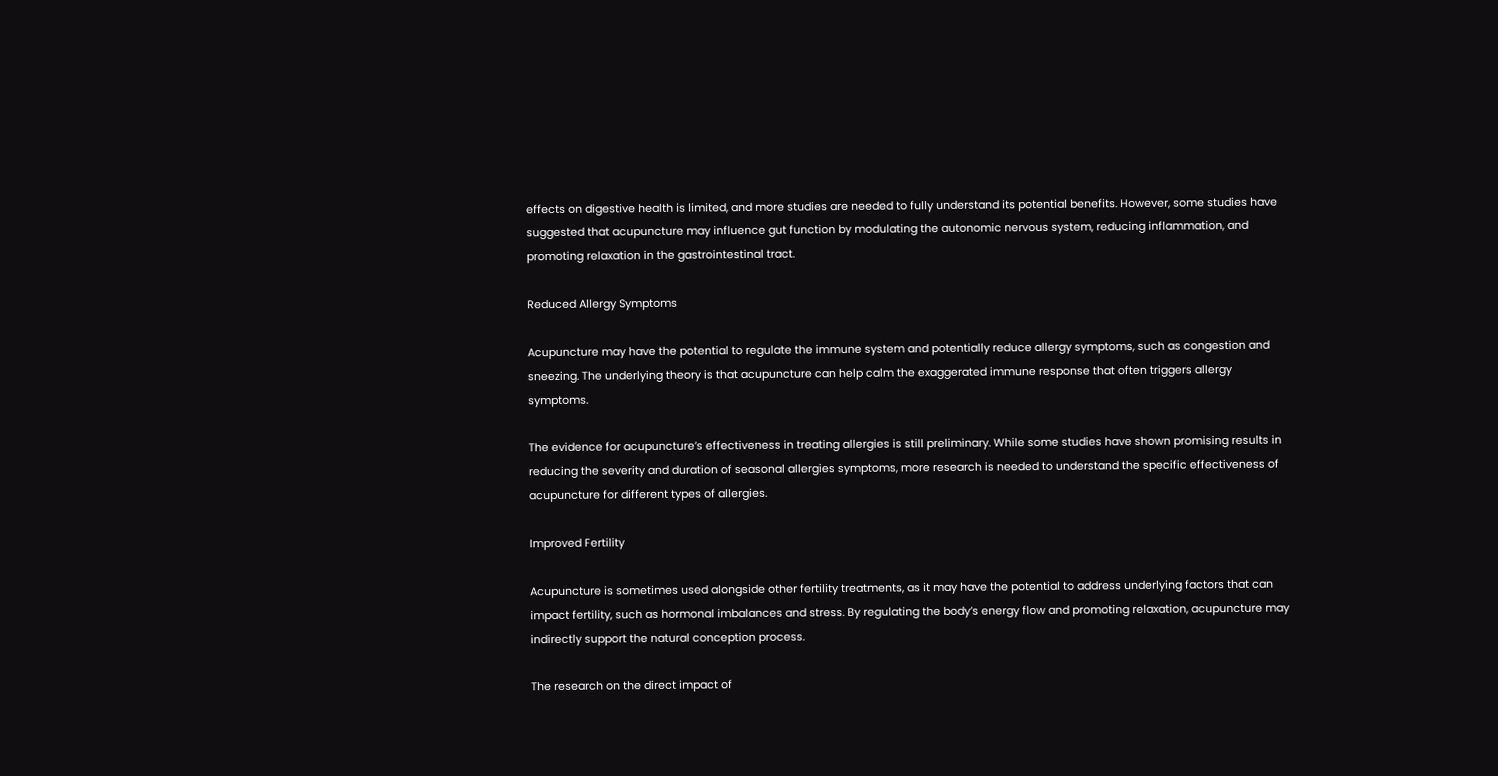effects on digestive health is limited, and more studies are needed to fully understand its potential benefits. However, some studies have suggested that acupuncture may influence gut function by modulating the autonomic nervous system, reducing inflammation, and promoting relaxation in the gastrointestinal tract.

Reduced Allergy Symptoms

Acupuncture may have the potential to regulate the immune system and potentially reduce allergy symptoms, such as congestion and sneezing. The underlying theory is that acupuncture can help calm the exaggerated immune response that often triggers allergy symptoms.

The evidence for acupuncture’s effectiveness in treating allergies is still preliminary. While some studies have shown promising results in reducing the severity and duration of seasonal allergies symptoms, more research is needed to understand the specific effectiveness of acupuncture for different types of allergies.

Improved Fertility

Acupuncture is sometimes used alongside other fertility treatments, as it may have the potential to address underlying factors that can impact fertility, such as hormonal imbalances and stress. By regulating the body’s energy flow and promoting relaxation, acupuncture may indirectly support the natural conception process.

The research on the direct impact of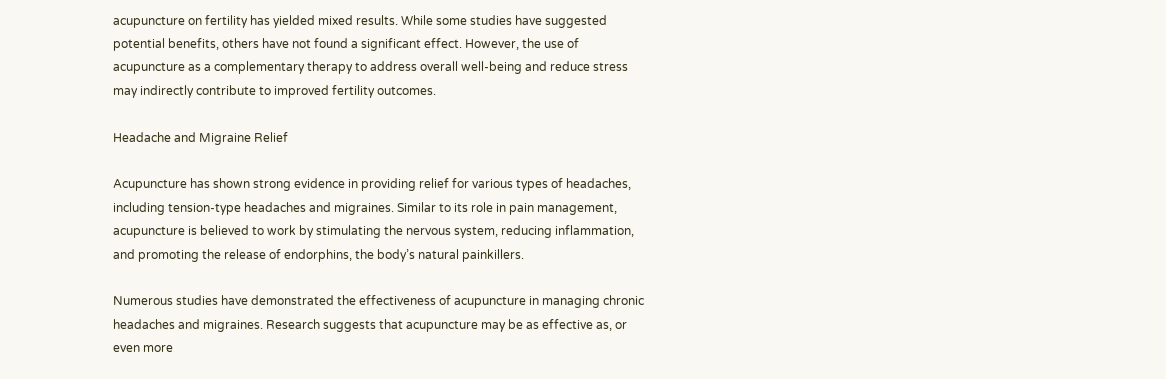acupuncture on fertility has yielded mixed results. While some studies have suggested potential benefits, others have not found a significant effect. However, the use of acupuncture as a complementary therapy to address overall well-being and reduce stress may indirectly contribute to improved fertility outcomes.

Headache and Migraine Relief

Acupuncture has shown strong evidence in providing relief for various types of headaches, including tension-type headaches and migraines. Similar to its role in pain management, acupuncture is believed to work by stimulating the nervous system, reducing inflammation, and promoting the release of endorphins, the body’s natural painkillers.

Numerous studies have demonstrated the effectiveness of acupuncture in managing chronic headaches and migraines. Research suggests that acupuncture may be as effective as, or even more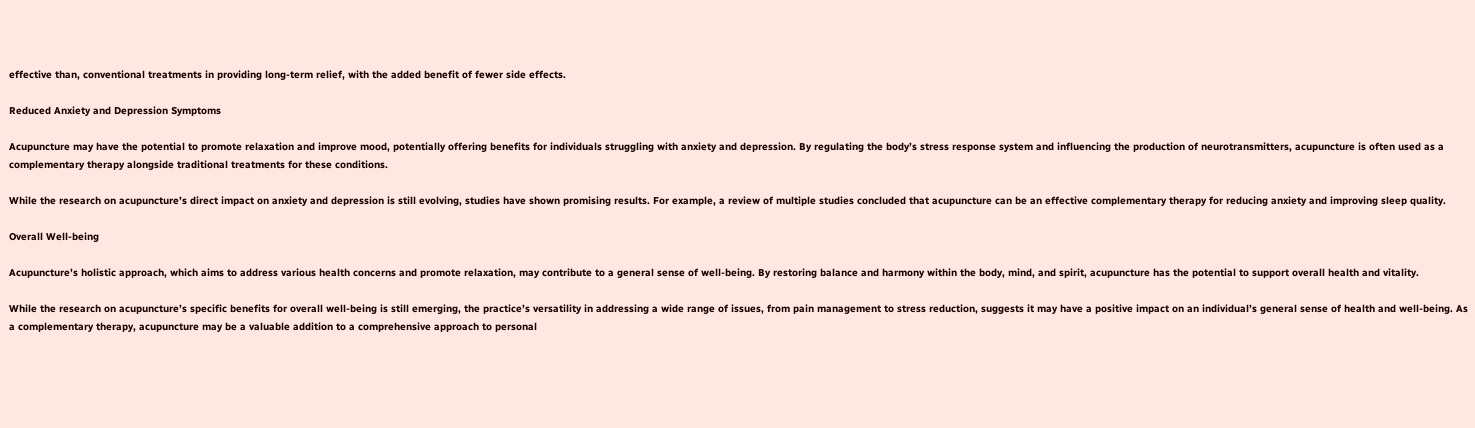effective than, conventional treatments in providing long-term relief, with the added benefit of fewer side effects.

Reduced Anxiety and Depression Symptoms

Acupuncture may have the potential to promote relaxation and improve mood, potentially offering benefits for individuals struggling with anxiety and depression. By regulating the body’s stress response system and influencing the production of neurotransmitters, acupuncture is often used as a complementary therapy alongside traditional treatments for these conditions.

While the research on acupuncture’s direct impact on anxiety and depression is still evolving, studies have shown promising results. For example, a review of multiple studies concluded that acupuncture can be an effective complementary therapy for reducing anxiety and improving sleep quality.

Overall Well-being

Acupuncture’s holistic approach, which aims to address various health concerns and promote relaxation, may contribute to a general sense of well-being. By restoring balance and harmony within the body, mind, and spirit, acupuncture has the potential to support overall health and vitality.

While the research on acupuncture’s specific benefits for overall well-being is still emerging, the practice’s versatility in addressing a wide range of issues, from pain management to stress reduction, suggests it may have a positive impact on an individual’s general sense of health and well-being. As a complementary therapy, acupuncture may be a valuable addition to a comprehensive approach to personal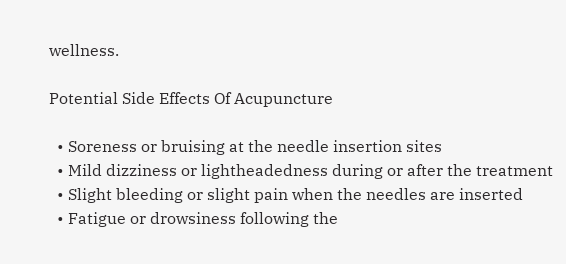wellness.

Potential Side Effects Of Acupuncture

  • Soreness or bruising at the needle insertion sites
  • Mild dizziness or lightheadedness during or after the treatment
  • Slight bleeding or slight pain when the needles are inserted
  • Fatigue or drowsiness following the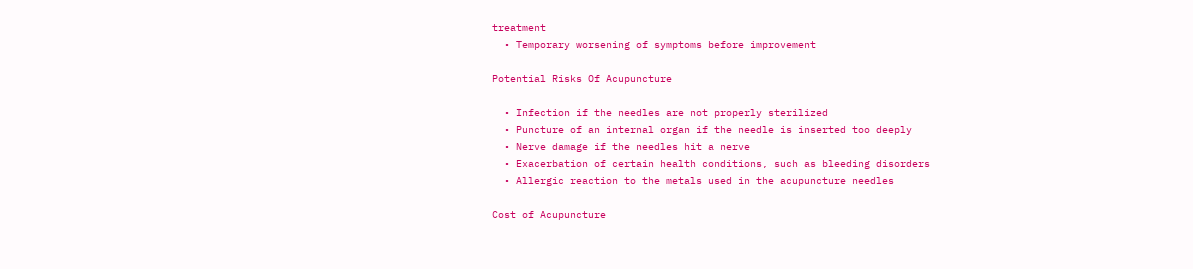treatment
  • Temporary worsening of symptoms before improvement

Potential Risks Of Acupuncture

  • Infection if the needles are not properly sterilized
  • Puncture of an internal organ if the needle is inserted too deeply
  • Nerve damage if the needles hit a nerve
  • Exacerbation of certain health conditions, such as bleeding disorders
  • Allergic reaction to the metals used in the acupuncture needles

Cost of Acupuncture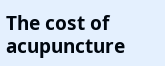The cost of acupuncture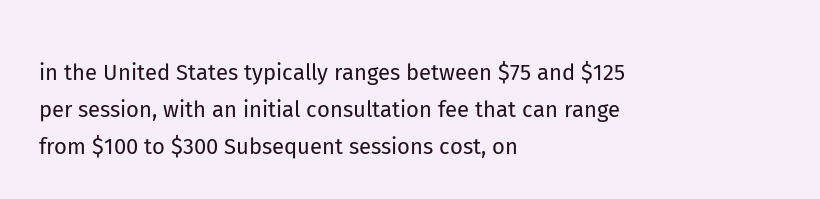in the United States typically ranges between $75 and $125 per session, with an initial consultation fee that can range from $100 to $300 Subsequent sessions cost, on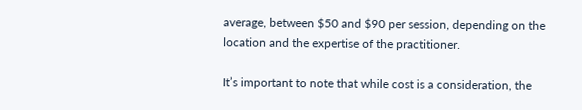average, between $50 and $90 per session, depending on the location and the expertise of the practitioner.

It’s important to note that while cost is a consideration, the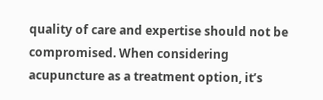quality of care and expertise should not be compromised. When considering acupuncture as a treatment option, it’s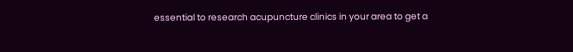essential to research acupuncture clinics in your area to get a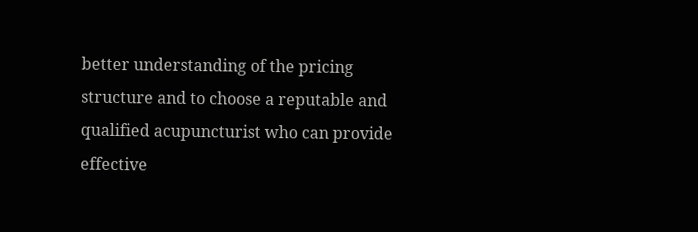better understanding of the pricing structure and to choose a reputable and qualified acupuncturist who can provide effective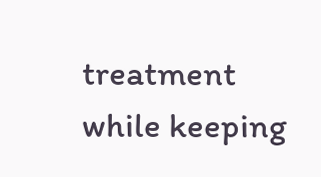treatment while keeping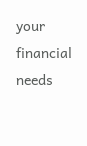your financial needs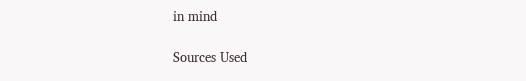in mind

Sources Used